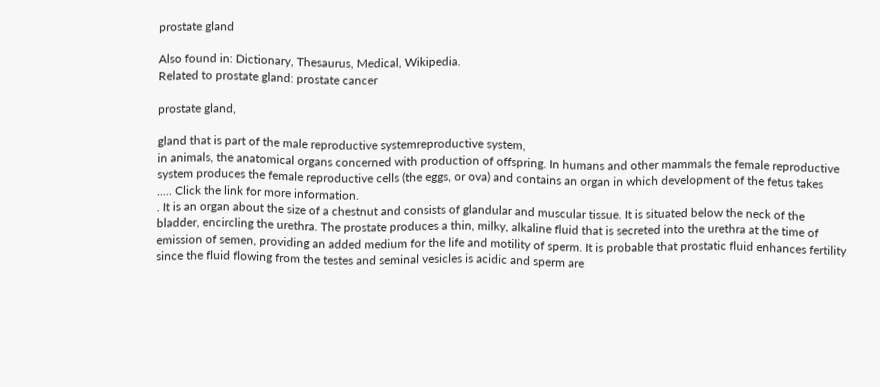prostate gland

Also found in: Dictionary, Thesaurus, Medical, Wikipedia.
Related to prostate gland: prostate cancer

prostate gland,

gland that is part of the male reproductive systemreproductive system,
in animals, the anatomical organs concerned with production of offspring. In humans and other mammals the female reproductive system produces the female reproductive cells (the eggs, or ova) and contains an organ in which development of the fetus takes
..... Click the link for more information.
. It is an organ about the size of a chestnut and consists of glandular and muscular tissue. It is situated below the neck of the bladder, encircling the urethra. The prostate produces a thin, milky, alkaline fluid that is secreted into the urethra at the time of emission of semen, providing an added medium for the life and motility of sperm. It is probable that prostatic fluid enhances fertility since the fluid flowing from the testes and seminal vesicles is acidic and sperm are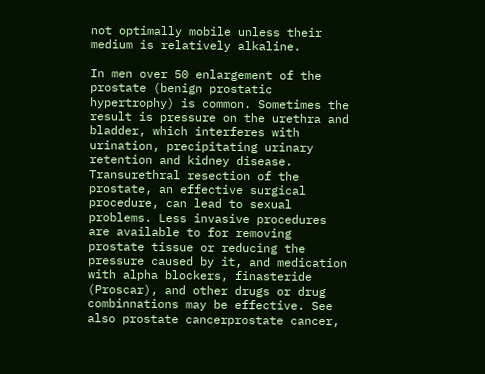not optimally mobile unless their medium is relatively alkaline.

In men over 50 enlargement of the prostate (benign prostatic hypertrophy) is common. Sometimes the result is pressure on the urethra and bladder, which interferes with urination, precipitating urinary retention and kidney disease. Transurethral resection of the prostate, an effective surgical procedure, can lead to sexual problems. Less invasive procedures are available to for removing prostate tissue or reducing the pressure caused by it, and medication with alpha blockers, finasteride (Proscar), and other drugs or drug combinnations may be effective. See also prostate cancerprostate cancer,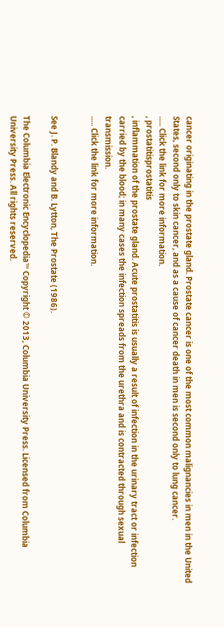cancer originating in the prostate gland. Prostate cancer is one of the most common malignancies in men in the United States, second only to skin cancer, and as a cause of cancer death in men is second only to lung cancer.
..... Click the link for more information.
, prostatitisprostatitis
, inflammation of the prostate gland. Acute prostatitis is usually a result of infection in the urinary tract or infection carried by the blood; in many cases the infection spreads from the urethra and is contracted through sexual transmission.
..... Click the link for more information.


See J. P. Blandy and B. Lytton, The Prostate (1986).

The Columbia Electronic Encyclopedia™ Copyright © 2013, Columbia University Press. Licensed from Columbia University Press. All rights reserved.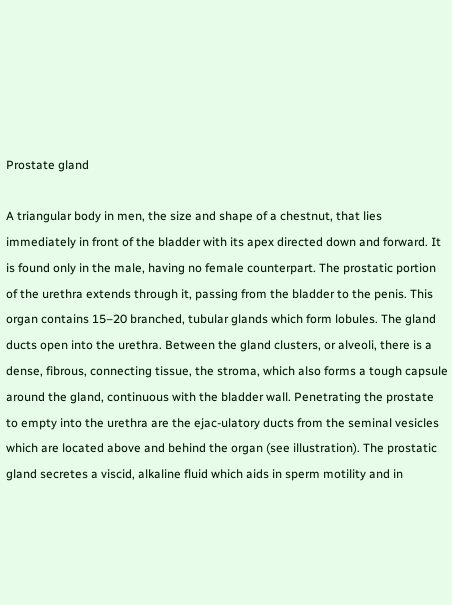Prostate gland

A triangular body in men, the size and shape of a chestnut, that lies immediately in front of the bladder with its apex directed down and forward. It is found only in the male, having no female counterpart. The prostatic portion of the urethra extends through it, passing from the bladder to the penis. This organ contains 15–20 branched, tubular glands which form lobules. The gland ducts open into the urethra. Between the gland clusters, or alveoli, there is a dense, fibrous, connecting tissue, the stroma, which also forms a tough capsule around the gland, continuous with the bladder wall. Penetrating the prostate to empty into the urethra are the ejac-ulatory ducts from the seminal vesicles which are located above and behind the organ (see illustration). The prostatic gland secretes a viscid, alkaline fluid which aids in sperm motility and in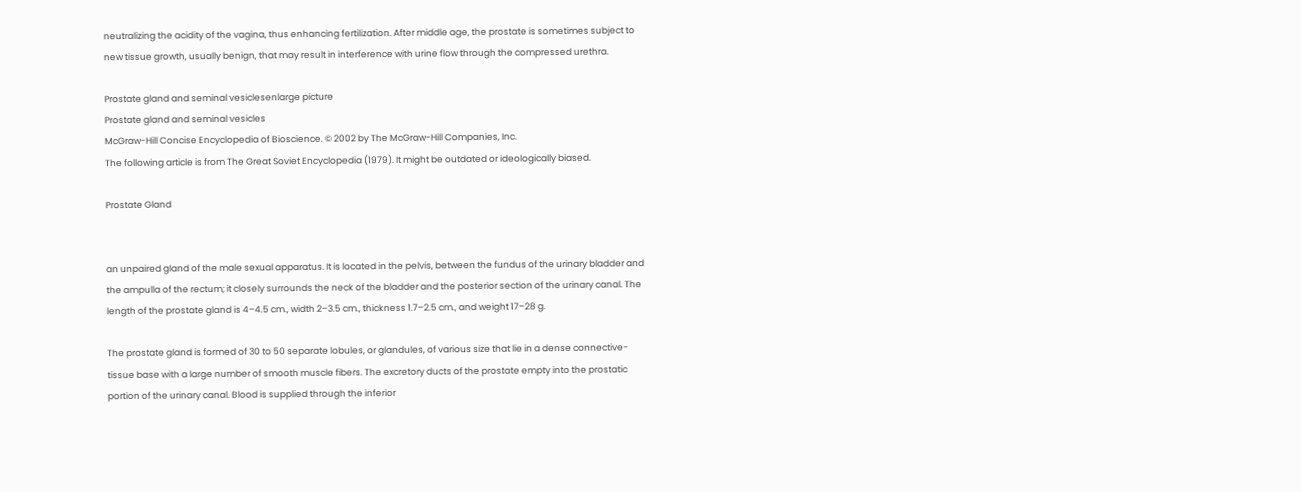neutralizing the acidity of the vagina, thus enhancing fertilization. After middle age, the prostate is sometimes subject to new tissue growth, usually benign, that may result in interference with urine flow through the compressed urethra.

Prostate gland and seminal vesiclesenlarge picture
Prostate gland and seminal vesicles
McGraw-Hill Concise Encyclopedia of Bioscience. © 2002 by The McGraw-Hill Companies, Inc.
The following article is from The Great Soviet Encyclopedia (1979). It might be outdated or ideologically biased.

Prostate Gland


an unpaired gland of the male sexual apparatus. It is located in the pelvis, between the fundus of the urinary bladder and the ampulla of the rectum; it closely surrounds the neck of the bladder and the posterior section of the urinary canal. The length of the prostate gland is 4–4.5 cm., width 2–3.5 cm., thickness 1.7–2.5 cm., and weight 17–28 g.

The prostate gland is formed of 30 to 50 separate lobules, or glandules, of various size that lie in a dense connective-tissue base with a large number of smooth muscle fibers. The excretory ducts of the prostate empty into the prostatic portion of the urinary canal. Blood is supplied through the inferior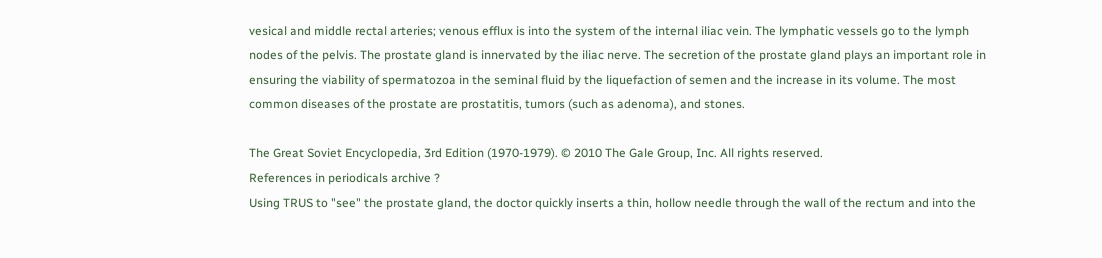vesical and middle rectal arteries; venous efflux is into the system of the internal iliac vein. The lymphatic vessels go to the lymph nodes of the pelvis. The prostate gland is innervated by the iliac nerve. The secretion of the prostate gland plays an important role in ensuring the viability of spermatozoa in the seminal fluid by the liquefaction of semen and the increase in its volume. The most common diseases of the prostate are prostatitis, tumors (such as adenoma), and stones.

The Great Soviet Encyclopedia, 3rd Edition (1970-1979). © 2010 The Gale Group, Inc. All rights reserved.
References in periodicals archive ?
Using TRUS to "see" the prostate gland, the doctor quickly inserts a thin, hollow needle through the wall of the rectum and into the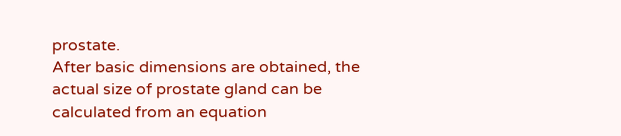prostate.
After basic dimensions are obtained, the actual size of prostate gland can be calculated from an equation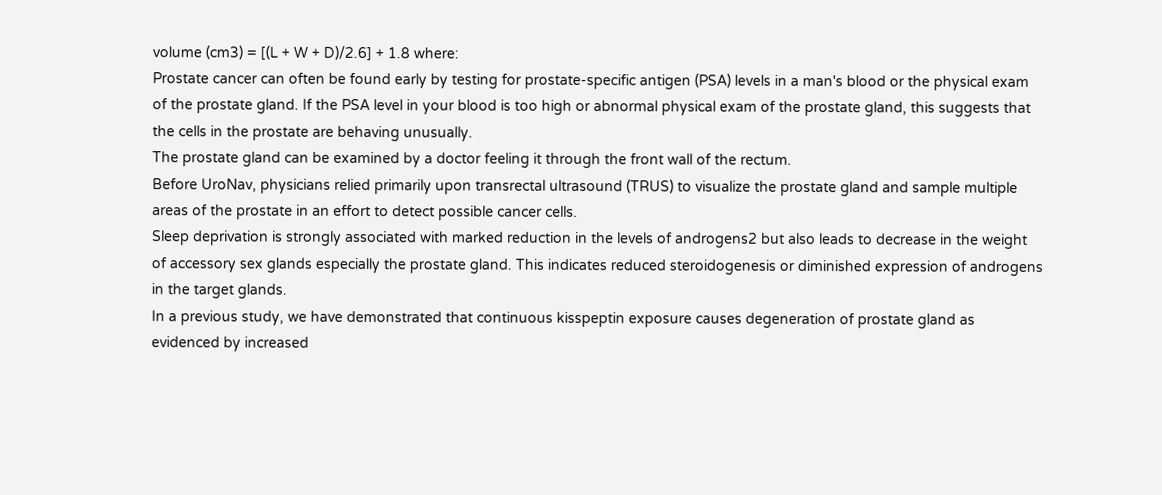volume (cm3) = [(L + W + D)/2.6] + 1.8 where:
Prostate cancer can often be found early by testing for prostate-specific antigen (PSA) levels in a man's blood or the physical exam of the prostate gland. If the PSA level in your blood is too high or abnormal physical exam of the prostate gland, this suggests that the cells in the prostate are behaving unusually.
The prostate gland can be examined by a doctor feeling it through the front wall of the rectum.
Before UroNav, physicians relied primarily upon transrectal ultrasound (TRUS) to visualize the prostate gland and sample multiple areas of the prostate in an effort to detect possible cancer cells.
Sleep deprivation is strongly associated with marked reduction in the levels of androgens2 but also leads to decrease in the weight of accessory sex glands especially the prostate gland. This indicates reduced steroidogenesis or diminished expression of androgens in the target glands.
In a previous study, we have demonstrated that continuous kisspeptin exposure causes degeneration of prostate gland as evidenced by increased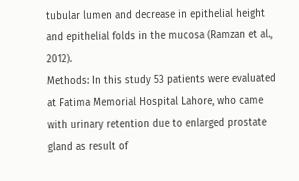tubular lumen and decrease in epithelial height and epithelial folds in the mucosa (Ramzan et al., 2012).
Methods: In this study 53 patients were evaluated at Fatima Memorial Hospital Lahore, who came with urinary retention due to enlarged prostate gland as result of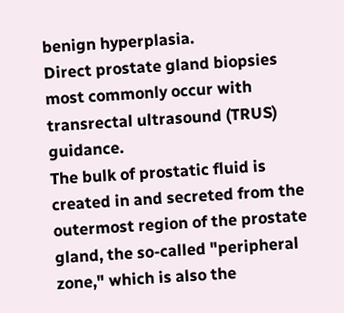benign hyperplasia.
Direct prostate gland biopsies most commonly occur with transrectal ultrasound (TRUS) guidance.
The bulk of prostatic fluid is created in and secreted from the outermost region of the prostate gland, the so-called "peripheral zone," which is also the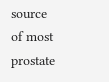source of most prostate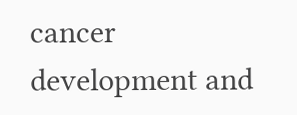cancer development and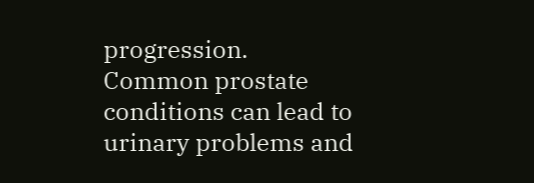progression.
Common prostate conditions can lead to urinary problems and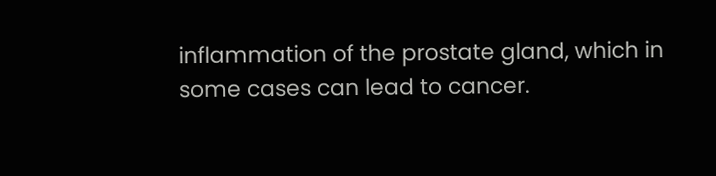inflammation of the prostate gland, which in some cases can lead to cancer.